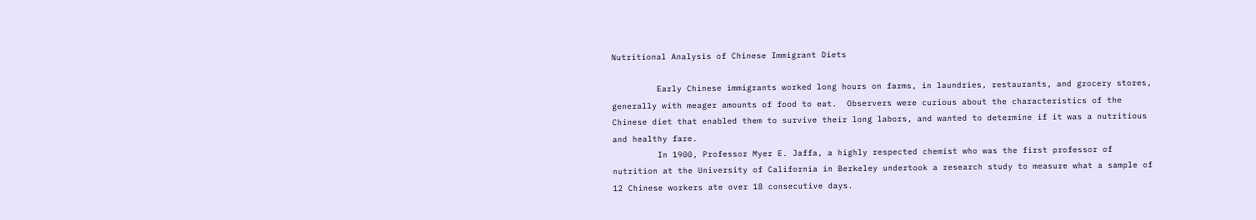Nutritional Analysis of Chinese Immigrant Diets

         Early Chinese immigrants worked long hours on farms, in laundries, restaurants, and grocery stores, generally with meager amounts of food to eat.  Observers were curious about the characteristics of the Chinese diet that enabled them to survive their long labors, and wanted to determine if it was a nutritious and healthy fare.
         In 1900, Professor Myer E. Jaffa, a highly respected chemist who was the first professor of nutrition at the University of California in Berkeley undertook a research study to measure what a sample of 12 Chinese workers ate over 18 consecutive days.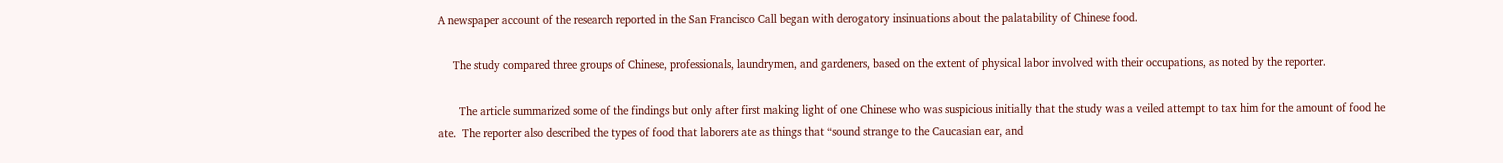A newspaper account of the research reported in the San Francisco Call began with derogatory insinuations about the palatability of Chinese food.

     The study compared three groups of Chinese, professionals, laundrymen, and gardeners, based on the extent of physical labor involved with their occupations, as noted by the reporter.

       The article summarized some of the findings but only after first making light of one Chinese who was suspicious initially that the study was a veiled attempt to tax him for the amount of food he ate.  The reporter also described the types of food that laborers ate as things that “sound strange to the Caucasian ear, and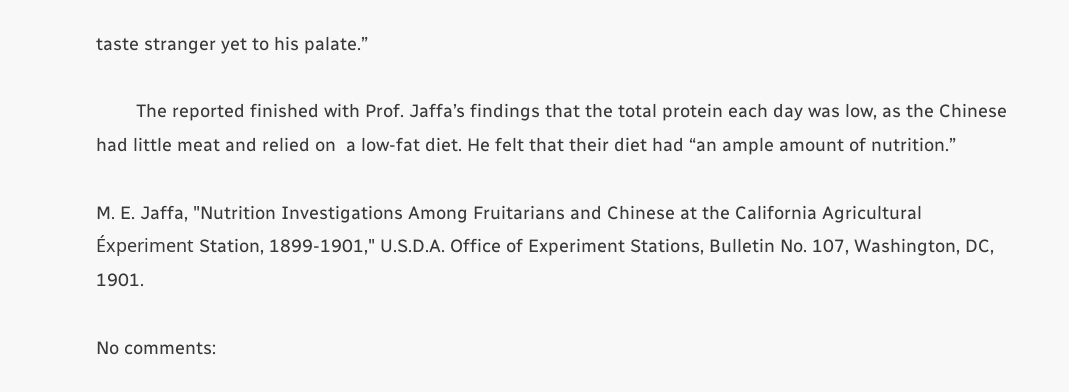taste stranger yet to his palate.”

        The reported finished with Prof. Jaffa’s findings that the total protein each day was low, as the Chinese had little meat and relied on  a low-fat diet. He felt that their diet had “an ample amount of nutrition.”

M. E. Jaffa, "Nutrition Investigations Among Fruitarians and Chinese at the California Agricultural Éxperiment Station, 1899-1901," U.S.D.A. Office of Experiment Stations, Bulletin No. 107, Washington, DC, 1901.

No comments: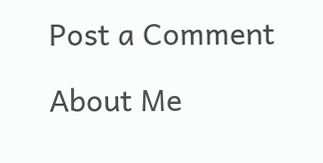Post a Comment

About Me